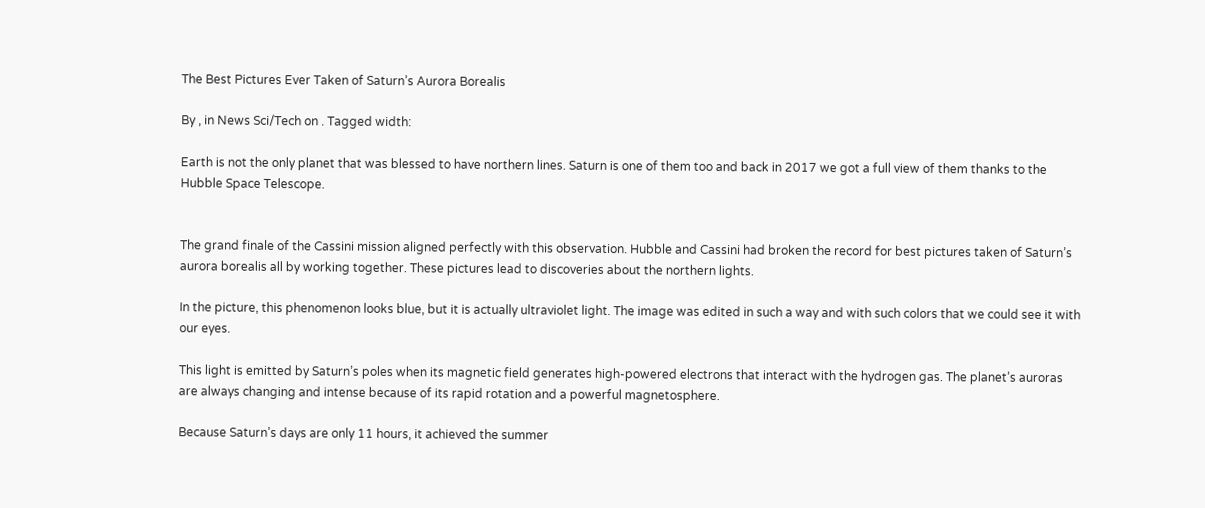The Best Pictures Ever Taken of Saturn’s Aurora Borealis

By , in News Sci/Tech on . Tagged width:

Earth is not the only planet that was blessed to have northern lines. Saturn is one of them too and back in 2017 we got a full view of them thanks to the Hubble Space Telescope.


The grand finale of the Cassini mission aligned perfectly with this observation. Hubble and Cassini had broken the record for best pictures taken of Saturn’s aurora borealis all by working together. These pictures lead to discoveries about the northern lights.

In the picture, this phenomenon looks blue, but it is actually ultraviolet light. The image was edited in such a way and with such colors that we could see it with our eyes.

This light is emitted by Saturn’s poles when its magnetic field generates high-powered electrons that interact with the hydrogen gas. The planet’s auroras are always changing and intense because of its rapid rotation and a powerful magnetosphere.

Because Saturn’s days are only 11 hours, it achieved the summer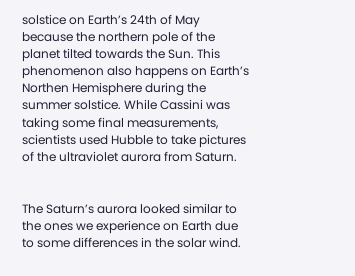solstice on Earth’s 24th of May because the northern pole of the planet tilted towards the Sun. This phenomenon also happens on Earth’s Northen Hemisphere during the summer solstice. While Cassini was taking some final measurements, scientists used Hubble to take pictures of the ultraviolet aurora from Saturn.


The Saturn’s aurora looked similar to the ones we experience on Earth due to some differences in the solar wind.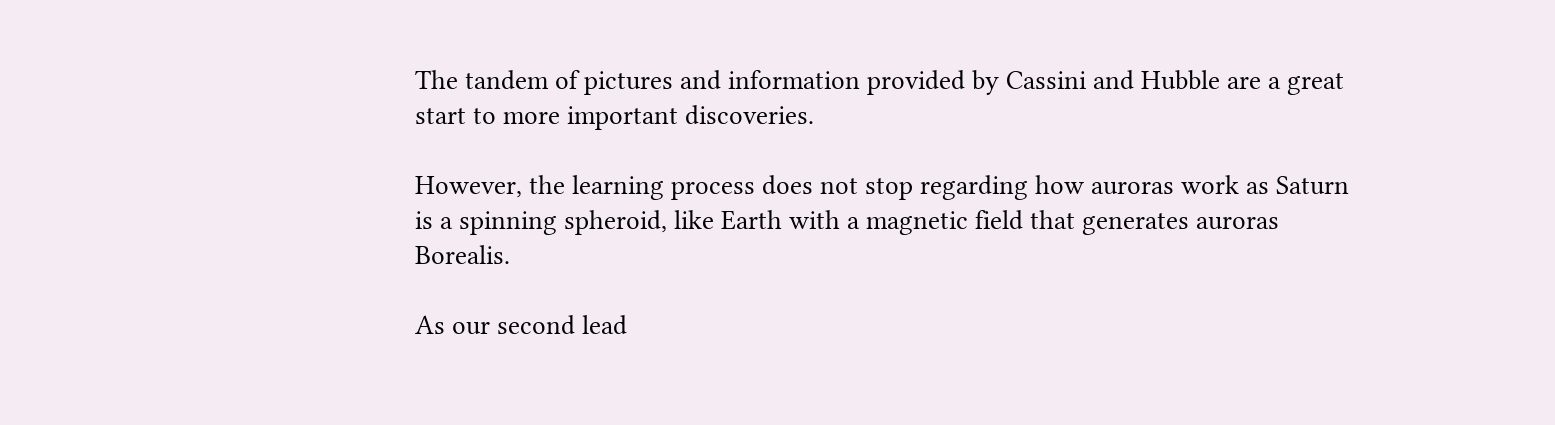The tandem of pictures and information provided by Cassini and Hubble are a great start to more important discoveries.

However, the learning process does not stop regarding how auroras work as Saturn is a spinning spheroid, like Earth with a magnetic field that generates auroras Borealis.

As our second lead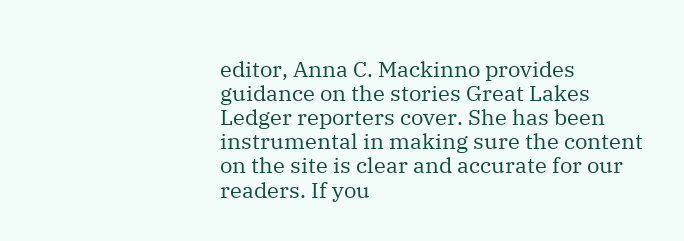editor, Anna C. Mackinno provides guidance on the stories Great Lakes Ledger reporters cover. She has been instrumental in making sure the content on the site is clear and accurate for our readers. If you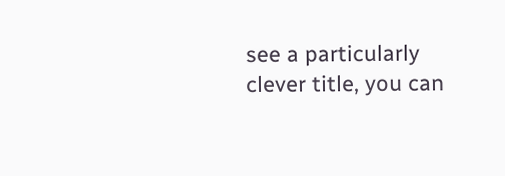see a particularly clever title, you can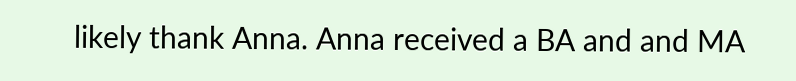likely thank Anna. Anna received a BA and and MA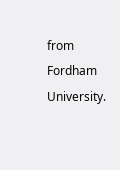from Fordham University.